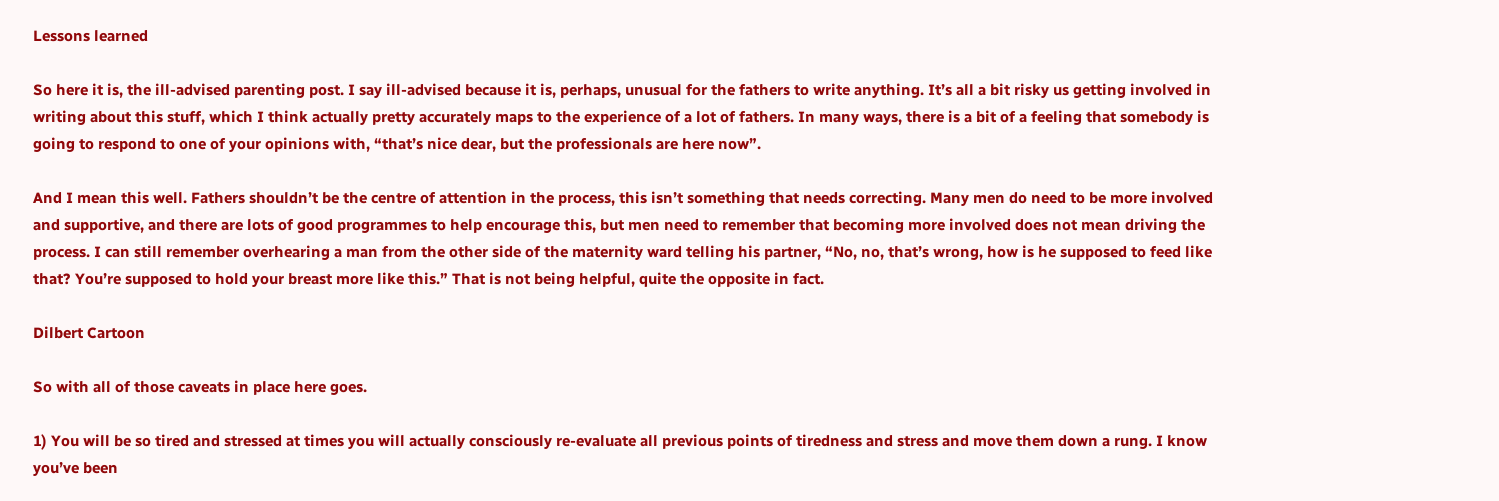Lessons learned

So here it is, the ill-advised parenting post. I say ill-advised because it is, perhaps, unusual for the fathers to write anything. It’s all a bit risky us getting involved in writing about this stuff, which I think actually pretty accurately maps to the experience of a lot of fathers. In many ways, there is a bit of a feeling that somebody is going to respond to one of your opinions with, “that’s nice dear, but the professionals are here now”.

And I mean this well. Fathers shouldn’t be the centre of attention in the process, this isn’t something that needs correcting. Many men do need to be more involved and supportive, and there are lots of good programmes to help encourage this, but men need to remember that becoming more involved does not mean driving the process. I can still remember overhearing a man from the other side of the maternity ward telling his partner, “No, no, that’s wrong, how is he supposed to feed like that? You’re supposed to hold your breast more like this.” That is not being helpful, quite the opposite in fact.

Dilbert Cartoon

So with all of those caveats in place here goes.

1) You will be so tired and stressed at times you will actually consciously re-evaluate all previous points of tiredness and stress and move them down a rung. I know you’ve been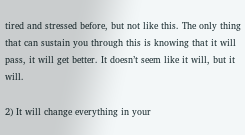tired and stressed before, but not like this. The only thing that can sustain you through this is knowing that it will pass, it will get better. It doesn’t seem like it will, but it will.

2) It will change everything in your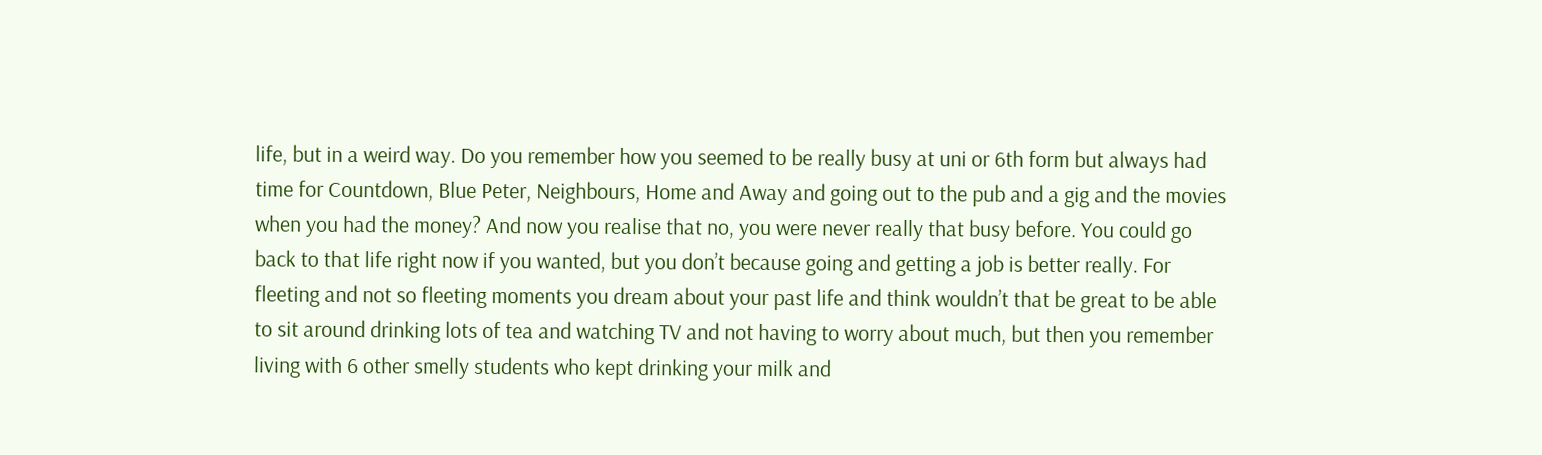life, but in a weird way. Do you remember how you seemed to be really busy at uni or 6th form but always had time for Countdown, Blue Peter, Neighbours, Home and Away and going out to the pub and a gig and the movies when you had the money? And now you realise that no, you were never really that busy before. You could go back to that life right now if you wanted, but you don’t because going and getting a job is better really. For fleeting and not so fleeting moments you dream about your past life and think wouldn’t that be great to be able to sit around drinking lots of tea and watching TV and not having to worry about much, but then you remember living with 6 other smelly students who kept drinking your milk and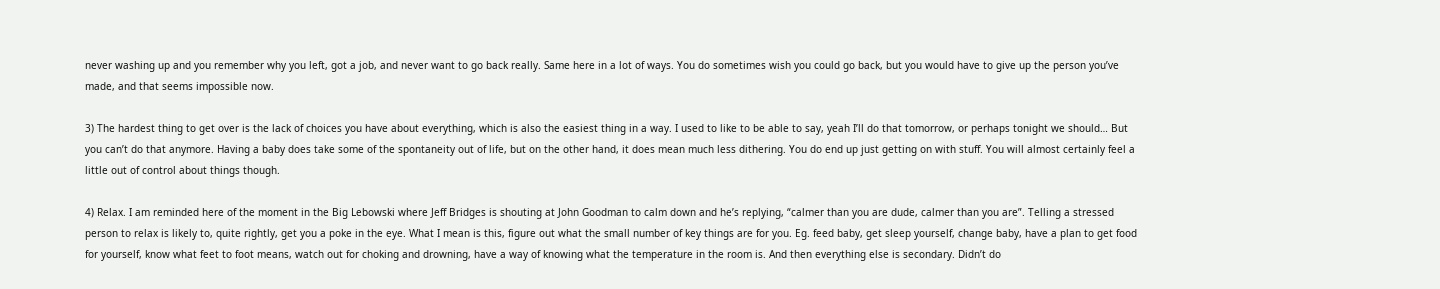never washing up and you remember why you left, got a job, and never want to go back really. Same here in a lot of ways. You do sometimes wish you could go back, but you would have to give up the person you’ve made, and that seems impossible now.

3) The hardest thing to get over is the lack of choices you have about everything, which is also the easiest thing in a way. I used to like to be able to say, yeah I’ll do that tomorrow, or perhaps tonight we should… But you can’t do that anymore. Having a baby does take some of the spontaneity out of life, but on the other hand, it does mean much less dithering. You do end up just getting on with stuff. You will almost certainly feel a little out of control about things though.

4) Relax. I am reminded here of the moment in the Big Lebowski where Jeff Bridges is shouting at John Goodman to calm down and he’s replying, “calmer than you are dude, calmer than you are”. Telling a stressed person to relax is likely to, quite rightly, get you a poke in the eye. What I mean is this, figure out what the small number of key things are for you. Eg. feed baby, get sleep yourself, change baby, have a plan to get food for yourself, know what feet to foot means, watch out for choking and drowning, have a way of knowing what the temperature in the room is. And then everything else is secondary. Didn’t do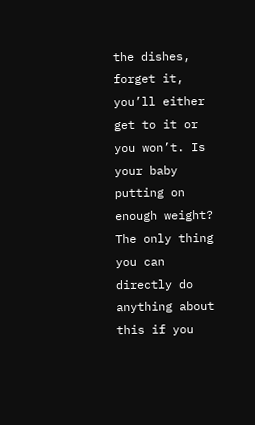the dishes, forget it, you’ll either get to it or you won’t. Is your baby putting on enough weight? The only thing you can directly do anything about this if you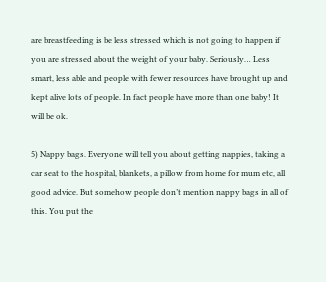are breastfeeding is be less stressed which is not going to happen if you are stressed about the weight of your baby. Seriously… Less smart, less able and people with fewer resources have brought up and kept alive lots of people. In fact people have more than one baby! It will be ok.

5) Nappy bags. Everyone will tell you about getting nappies, taking a car seat to the hospital, blankets, a pillow from home for mum etc, all good advice. But somehow people don’t mention nappy bags in all of this. You put the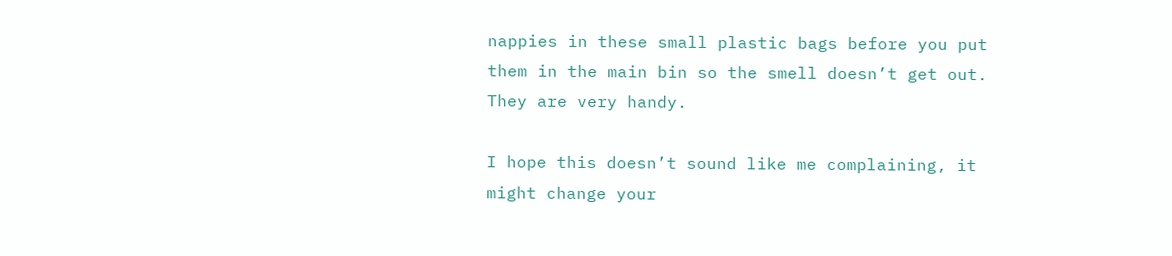nappies in these small plastic bags before you put them in the main bin so the smell doesn’t get out. They are very handy.

I hope this doesn’t sound like me complaining, it might change your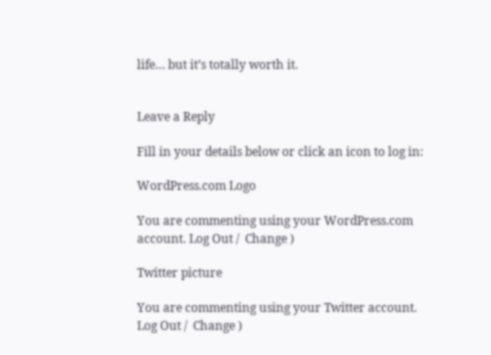life… but it’s totally worth it.


Leave a Reply

Fill in your details below or click an icon to log in:

WordPress.com Logo

You are commenting using your WordPress.com account. Log Out /  Change )

Twitter picture

You are commenting using your Twitter account. Log Out /  Change )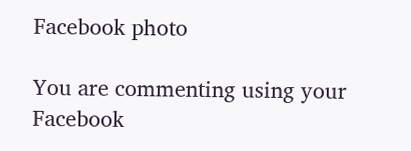Facebook photo

You are commenting using your Facebook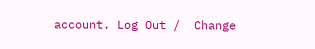account. Log Out /  Change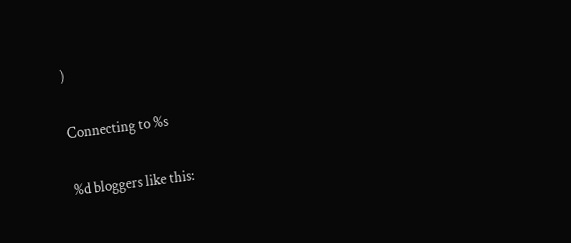)

Connecting to %s

%d bloggers like this: